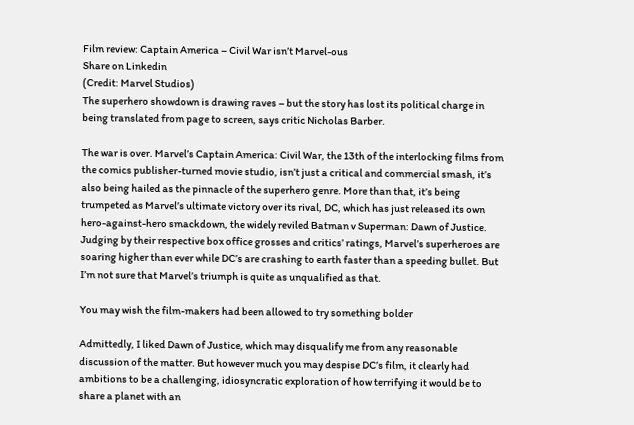Film review: Captain America – Civil War isn’t Marvel-ous
Share on Linkedin
(Credit: Marvel Studios)
The superhero showdown is drawing raves – but the story has lost its political charge in being translated from page to screen, says critic Nicholas Barber.

The war is over. Marvel’s Captain America: Civil War, the 13th of the interlocking films from the comics publisher-turned movie studio, isn’t just a critical and commercial smash, it’s also being hailed as the pinnacle of the superhero genre. More than that, it’s being trumpeted as Marvel’s ultimate victory over its rival, DC, which has just released its own hero-against-hero smackdown, the widely reviled Batman v Superman: Dawn of Justice. Judging by their respective box office grosses and critics’ ratings, Marvel’s superheroes are soaring higher than ever while DC’s are crashing to earth faster than a speeding bullet. But I’m not sure that Marvel’s triumph is quite as unqualified as that.

You may wish the film-makers had been allowed to try something bolder

Admittedly, I liked Dawn of Justice, which may disqualify me from any reasonable discussion of the matter. But however much you may despise DC’s film, it clearly had ambitions to be a challenging, idiosyncratic exploration of how terrifying it would be to share a planet with an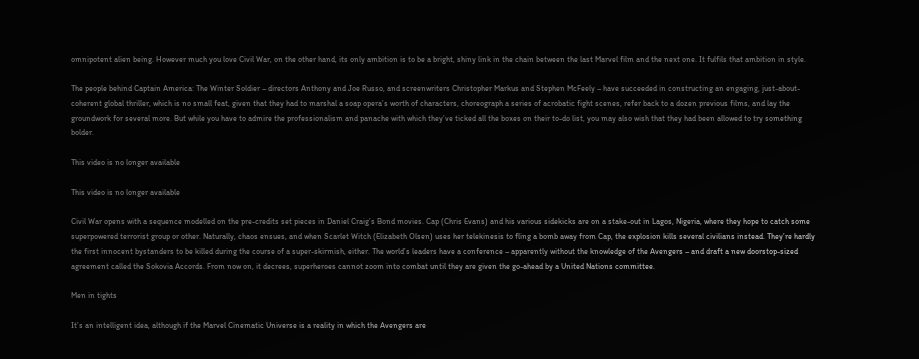omnipotent alien being. However much you love Civil War, on the other hand, its only ambition is to be a bright, shiny link in the chain between the last Marvel film and the next one. It fulfils that ambition in style.

The people behind Captain America: The Winter Soldier – directors Anthony and Joe Russo, and screenwriters Christopher Markus and Stephen McFeely – have succeeded in constructing an engaging, just-about-coherent global thriller, which is no small feat, given that they had to marshal a soap opera’s worth of characters, choreograph a series of acrobatic fight scenes, refer back to a dozen previous films, and lay the groundwork for several more. But while you have to admire the professionalism and panache with which they’ve ticked all the boxes on their to-do list, you may also wish that they had been allowed to try something bolder.

This video is no longer available

This video is no longer available

Civil War opens with a sequence modelled on the pre-credits set pieces in Daniel Craig’s Bond movies. Cap (Chris Evans) and his various sidekicks are on a stake-out in Lagos, Nigeria, where they hope to catch some superpowered terrorist group or other. Naturally, chaos ensues, and when Scarlet Witch (Elizabeth Olsen) uses her telekinesis to fling a bomb away from Cap, the explosion kills several civilians instead. They’re hardly the first innocent bystanders to be killed during the course of a super-skirmish, either. The world’s leaders have a conference – apparently without the knowledge of the Avengers – and draft a new doorstop-sized agreement called the Sokovia Accords. From now on, it decrees, superheroes cannot zoom into combat until they are given the go-ahead by a United Nations committee.

Men in tights

It’s an intelligent idea, although if the Marvel Cinematic Universe is a reality in which the Avengers are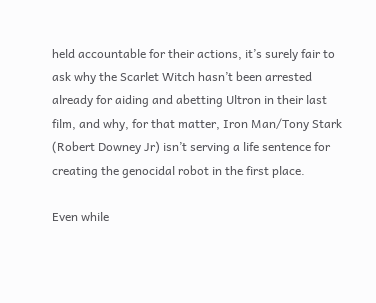held accountable for their actions, it’s surely fair to ask why the Scarlet Witch hasn’t been arrested already for aiding and abetting Ultron in their last film, and why, for that matter, Iron Man/Tony Stark (Robert Downey Jr) isn’t serving a life sentence for creating the genocidal robot in the first place.

Even while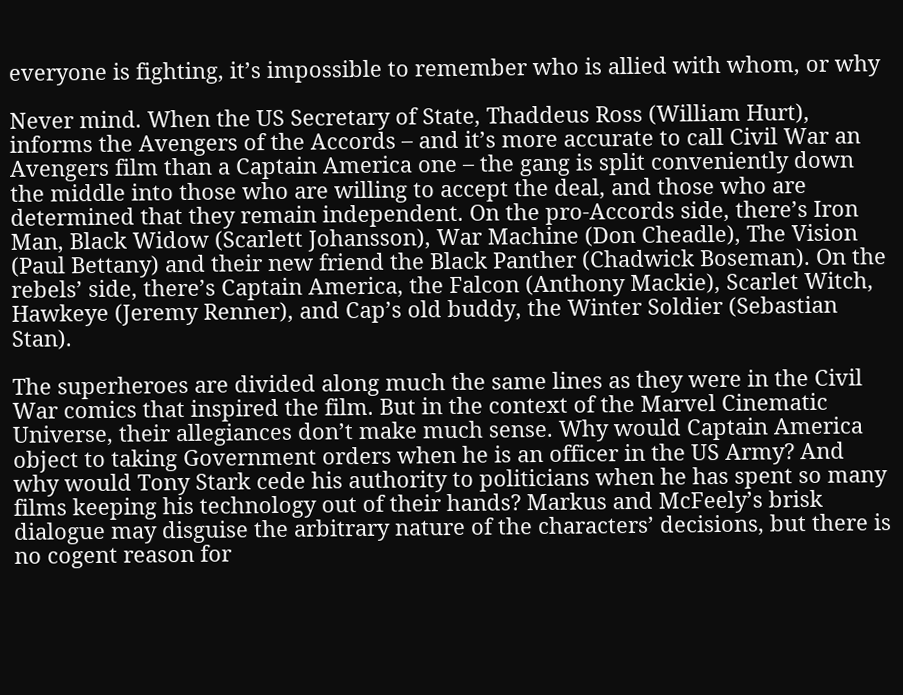everyone is fighting, it’s impossible to remember who is allied with whom, or why

Never mind. When the US Secretary of State, Thaddeus Ross (William Hurt), informs the Avengers of the Accords – and it’s more accurate to call Civil War an Avengers film than a Captain America one – the gang is split conveniently down the middle into those who are willing to accept the deal, and those who are determined that they remain independent. On the pro-Accords side, there’s Iron Man, Black Widow (Scarlett Johansson), War Machine (Don Cheadle), The Vision (Paul Bettany) and their new friend the Black Panther (Chadwick Boseman). On the rebels’ side, there’s Captain America, the Falcon (Anthony Mackie), Scarlet Witch, Hawkeye (Jeremy Renner), and Cap’s old buddy, the Winter Soldier (Sebastian Stan).

The superheroes are divided along much the same lines as they were in the Civil War comics that inspired the film. But in the context of the Marvel Cinematic Universe, their allegiances don’t make much sense. Why would Captain America object to taking Government orders when he is an officer in the US Army? And why would Tony Stark cede his authority to politicians when he has spent so many films keeping his technology out of their hands? Markus and McFeely’s brisk dialogue may disguise the arbitrary nature of the characters’ decisions, but there is no cogent reason for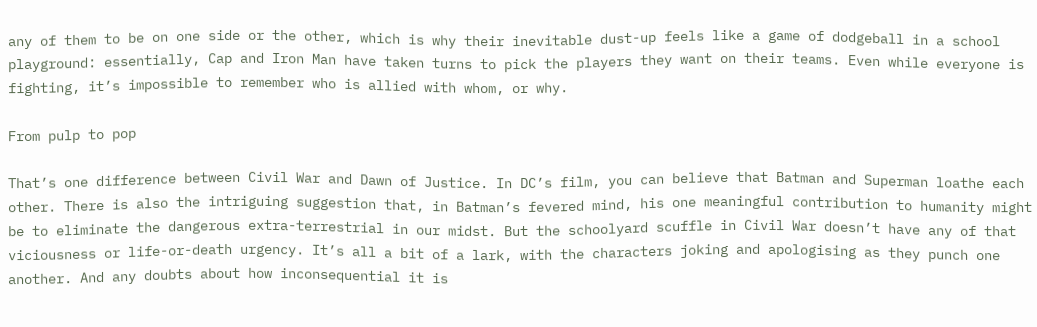any of them to be on one side or the other, which is why their inevitable dust-up feels like a game of dodgeball in a school playground: essentially, Cap and Iron Man have taken turns to pick the players they want on their teams. Even while everyone is fighting, it’s impossible to remember who is allied with whom, or why.

From pulp to pop

That’s one difference between Civil War and Dawn of Justice. In DC’s film, you can believe that Batman and Superman loathe each other. There is also the intriguing suggestion that, in Batman’s fevered mind, his one meaningful contribution to humanity might be to eliminate the dangerous extra-terrestrial in our midst. But the schoolyard scuffle in Civil War doesn’t have any of that viciousness or life-or-death urgency. It’s all a bit of a lark, with the characters joking and apologising as they punch one another. And any doubts about how inconsequential it is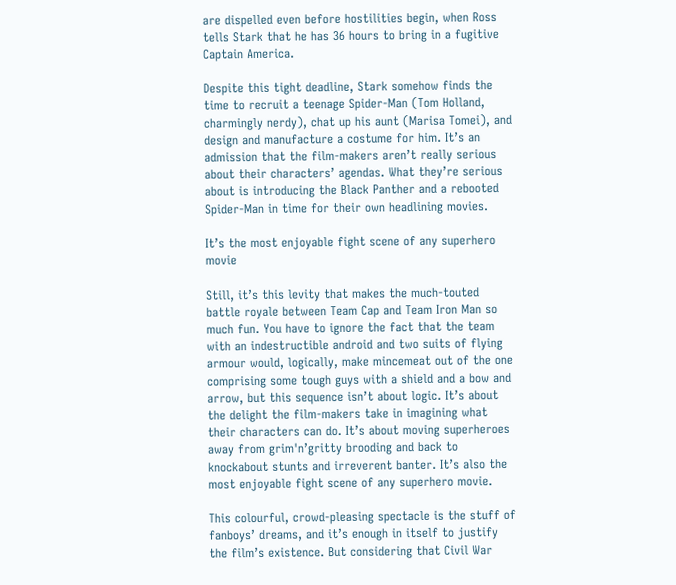are dispelled even before hostilities begin, when Ross tells Stark that he has 36 hours to bring in a fugitive Captain America.

Despite this tight deadline, Stark somehow finds the time to recruit a teenage Spider-Man (Tom Holland, charmingly nerdy), chat up his aunt (Marisa Tomei), and design and manufacture a costume for him. It’s an admission that the film-makers aren’t really serious about their characters’ agendas. What they’re serious about is introducing the Black Panther and a rebooted Spider-Man in time for their own headlining movies.

It’s the most enjoyable fight scene of any superhero movie

Still, it’s this levity that makes the much-touted battle royale between Team Cap and Team Iron Man so much fun. You have to ignore the fact that the team with an indestructible android and two suits of flying armour would, logically, make mincemeat out of the one comprising some tough guys with a shield and a bow and arrow, but this sequence isn’t about logic. It’s about the delight the film-makers take in imagining what their characters can do. It’s about moving superheroes away from grim'n’gritty brooding and back to knockabout stunts and irreverent banter. It’s also the most enjoyable fight scene of any superhero movie.

This colourful, crowd-pleasing spectacle is the stuff of fanboys’ dreams, and it’s enough in itself to justify the film’s existence. But considering that Civil War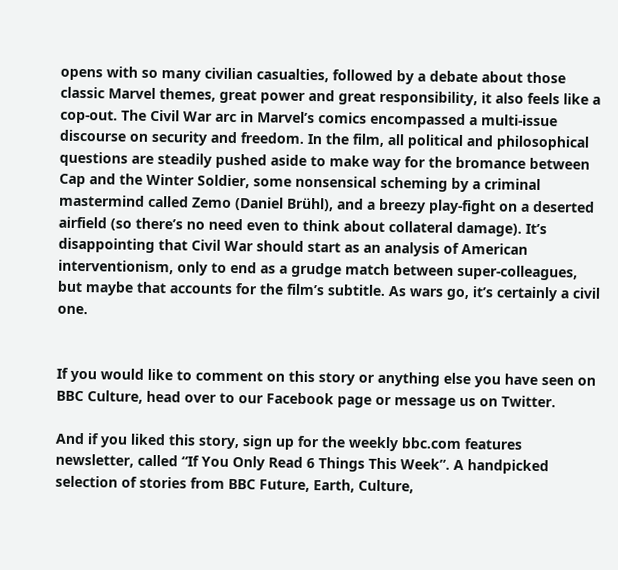opens with so many civilian casualties, followed by a debate about those classic Marvel themes, great power and great responsibility, it also feels like a cop-out. The Civil War arc in Marvel’s comics encompassed a multi-issue discourse on security and freedom. In the film, all political and philosophical questions are steadily pushed aside to make way for the bromance between Cap and the Winter Soldier, some nonsensical scheming by a criminal mastermind called Zemo (Daniel Brühl), and a breezy play-fight on a deserted airfield (so there’s no need even to think about collateral damage). It’s disappointing that Civil War should start as an analysis of American interventionism, only to end as a grudge match between super-colleagues, but maybe that accounts for the film’s subtitle. As wars go, it’s certainly a civil one.


If you would like to comment on this story or anything else you have seen on BBC Culture, head over to our Facebook page or message us on Twitter.

And if you liked this story, sign up for the weekly bbc.com features newsletter, called “If You Only Read 6 Things This Week”. A handpicked selection of stories from BBC Future, Earth, Culture,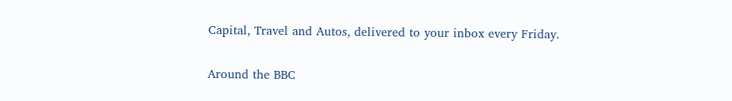Capital, Travel and Autos, delivered to your inbox every Friday.

Around the BBC